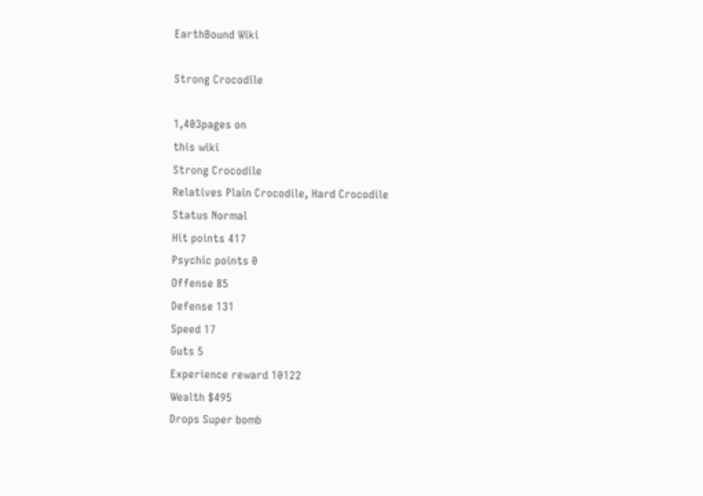EarthBound Wiki

Strong Crocodile

1,403pages on
this wiki
Strong Crocodile
Relatives Plain Crocodile, Hard Crocodile
Status Normal
Hit points 417
Psychic points 0
Offense 85
Defense 131
Speed 17
Guts 5
Experience reward 10122
Wealth $495
Drops Super bomb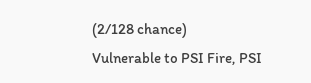(2/128 chance)
Vulnerable to PSI Fire, PSI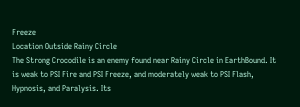Freeze
Location Outside Rainy Circle
The Strong Crocodile is an enemy found near Rainy Circle in EarthBound. It is weak to PSI Fire and PSI Freeze, and moderately weak to PSI Flash, Hypnosis, and Paralysis. Its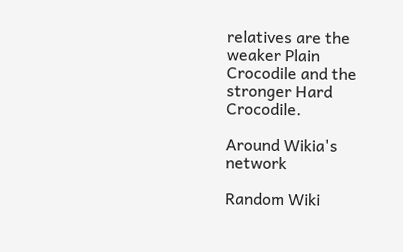relatives are the weaker Plain Crocodile and the stronger Hard Crocodile.

Around Wikia's network

Random Wiki